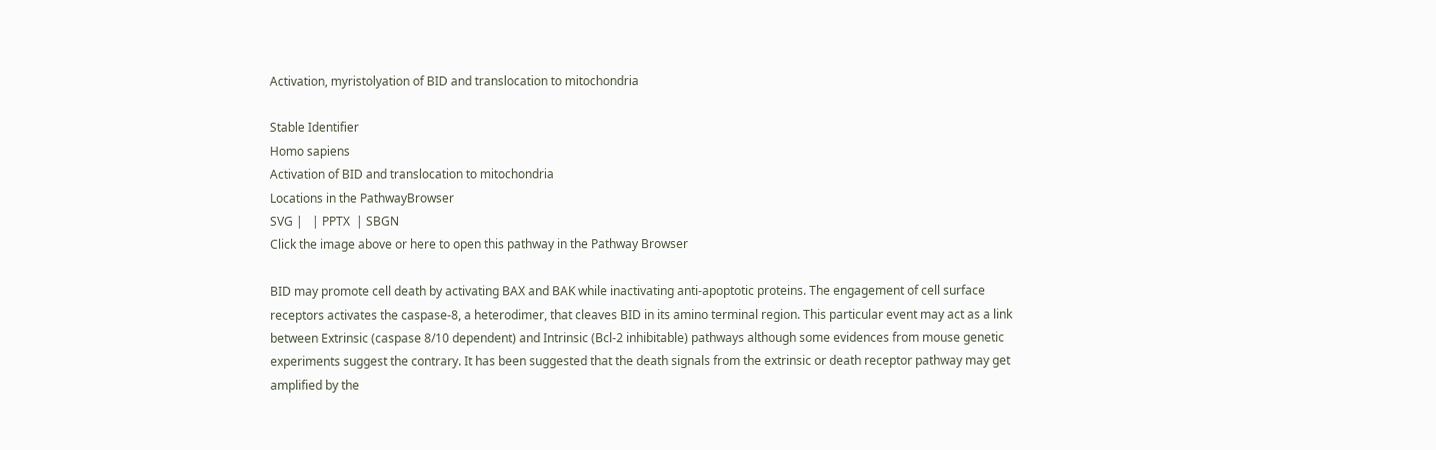Activation, myristolyation of BID and translocation to mitochondria

Stable Identifier
Homo sapiens
Activation of BID and translocation to mitochondria
Locations in the PathwayBrowser
SVG |   | PPTX  | SBGN
Click the image above or here to open this pathway in the Pathway Browser

BID may promote cell death by activating BAX and BAK while inactivating anti-apoptotic proteins. The engagement of cell surface receptors activates the caspase-8, a heterodimer, that cleaves BID in its amino terminal region. This particular event may act as a link between Extrinsic (caspase 8/10 dependent) and Intrinsic (Bcl-2 inhibitable) pathways although some evidences from mouse genetic experiments suggest the contrary. It has been suggested that the death signals from the extrinsic or death receptor pathway may get amplified by the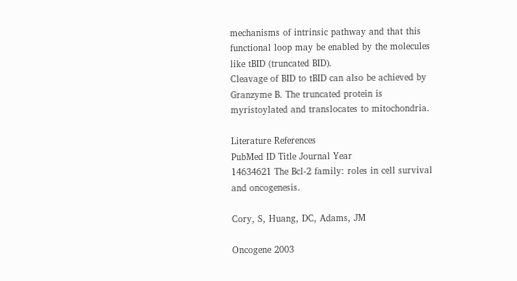mechanisms of intrinsic pathway and that this functional loop may be enabled by the molecules like tBID (truncated BID).
Cleavage of BID to tBID can also be achieved by Granzyme B. The truncated protein is myristoylated and translocates to mitochondria.

Literature References
PubMed ID Title Journal Year
14634621 The Bcl-2 family: roles in cell survival and oncogenesis.

Cory, S, Huang, DC, Adams, JM

Oncogene 2003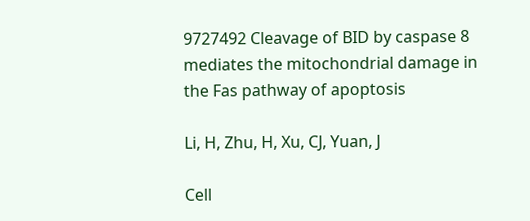9727492 Cleavage of BID by caspase 8 mediates the mitochondrial damage in the Fas pathway of apoptosis

Li, H, Zhu, H, Xu, CJ, Yuan, J

Cell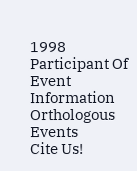1998
Participant Of
Event Information
Orthologous Events
Cite Us!